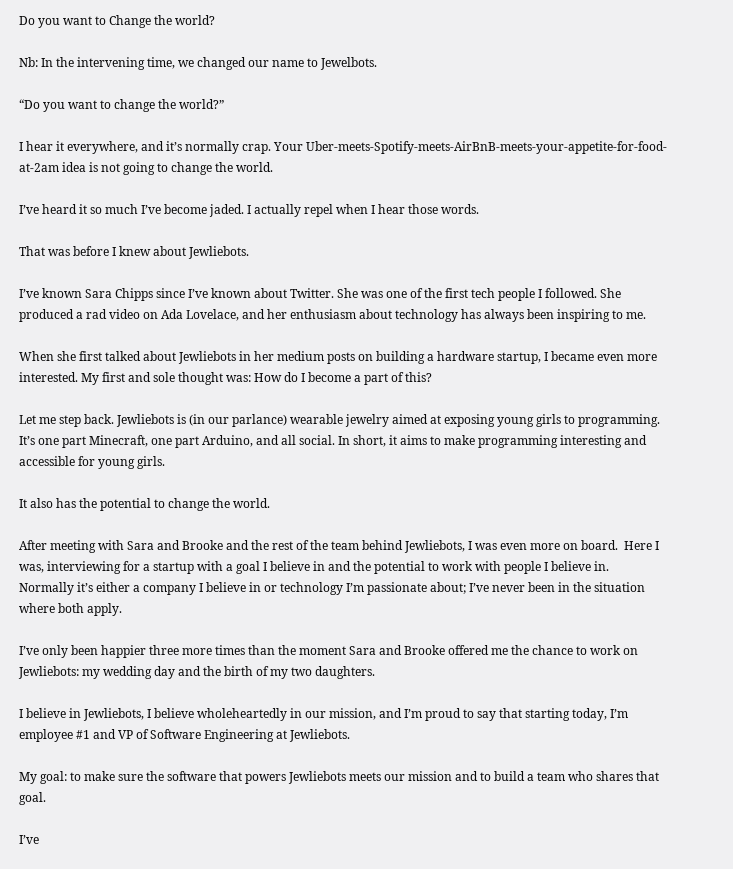Do you want to Change the world?

Nb: In the intervening time, we changed our name to Jewelbots.

“Do you want to change the world?”

I hear it everywhere, and it’s normally crap. Your Uber-meets-Spotify-meets-AirBnB-meets-your-appetite-for-food-at-2am idea is not going to change the world.

I’ve heard it so much I’ve become jaded. I actually repel when I hear those words.

That was before I knew about Jewliebots.

I’ve known Sara Chipps since I’ve known about Twitter. She was one of the first tech people I followed. She produced a rad video on Ada Lovelace, and her enthusiasm about technology has always been inspiring to me.

When she first talked about Jewliebots in her medium posts on building a hardware startup, I became even more interested. My first and sole thought was: How do I become a part of this?

Let me step back. Jewliebots is (in our parlance) wearable jewelry aimed at exposing young girls to programming. It’s one part Minecraft, one part Arduino, and all social. In short, it aims to make programming interesting and accessible for young girls.

It also has the potential to change the world.

After meeting with Sara and Brooke and the rest of the team behind Jewliebots, I was even more on board.  Here I was, interviewing for a startup with a goal I believe in and the potential to work with people I believe in.  Normally it’s either a company I believe in or technology I’m passionate about; I’ve never been in the situation where both apply.

I’ve only been happier three more times than the moment Sara and Brooke offered me the chance to work on Jewliebots: my wedding day and the birth of my two daughters.

I believe in Jewliebots, I believe wholeheartedly in our mission, and I’m proud to say that starting today, I’m employee #1 and VP of Software Engineering at Jewliebots.

My goal: to make sure the software that powers Jewliebots meets our mission and to build a team who shares that goal.

I’ve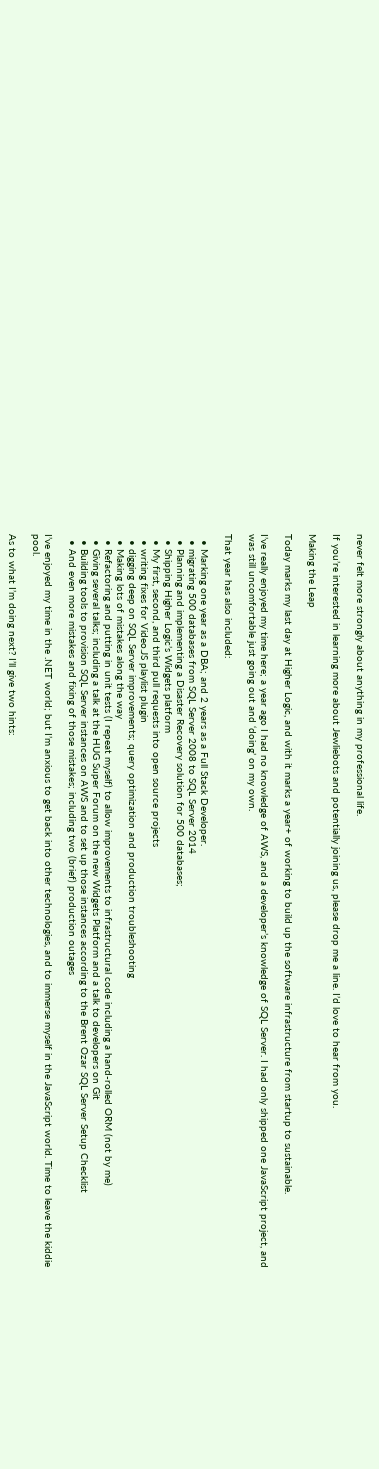never felt more strongly about anything in my professional life.

If you’re interested in learning more about Jewliebots and potentially joining us, please drop me a line. I’d love to hear from you.

Making the Leap

Today marks my last day at Higher Logic, and with it marks a year+ of working to build up the software infrastructure from startup to sustainable.

I’ve really enjoyed my time here; a year ago I had no knowledge of AWS, and a developer’s knowledge of SQL Server. I had only shipped one JavaScript project, and was still uncomfortable just going out and ‘doing’ on my own.

That year has also included:

  • Marking one year as a DBA; and 2 years as a Full Stack Developer.
  • migrating 500 databases from SQL Server 2008 to SQL Server 2014
  • Planning and implementing a Disaster Recovery solution for 500 databases;
  • Shipping Higher Logic’s Widgets platform
  • My first, second, and third pull requests into open source projects
  • writing fixes for Video.JS playlist plugin
  • digging deep on SQL Server improvements; query optimization and production troubleshooting
  • Making lots of mistakes along the way
  • Refactoring and putting in unit tests (I repeat myself) to allow improvements to infrastructural code including a hand-rolled ORM (not by me)
  • Giving several talks; including a talk at the HUG Super Forum on the new Widgets Platform and a talk to developers on Git
  • Building tools to provision SQL Server instances on AWS and to set up those instances according to the Brent Ozar SQL Server Setup Checklist
  • And even more mistakes and fixing of those mistakes; including two (brief) production outages

I’ve enjoyed my time in the .NET world; but I’m anxious to get back into other technologies, and to immerse myself in the JavaScript world. Time to leave the kiddie pool.

As to what I’m doing next? I’ll give two hints: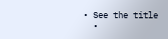• See the title
  •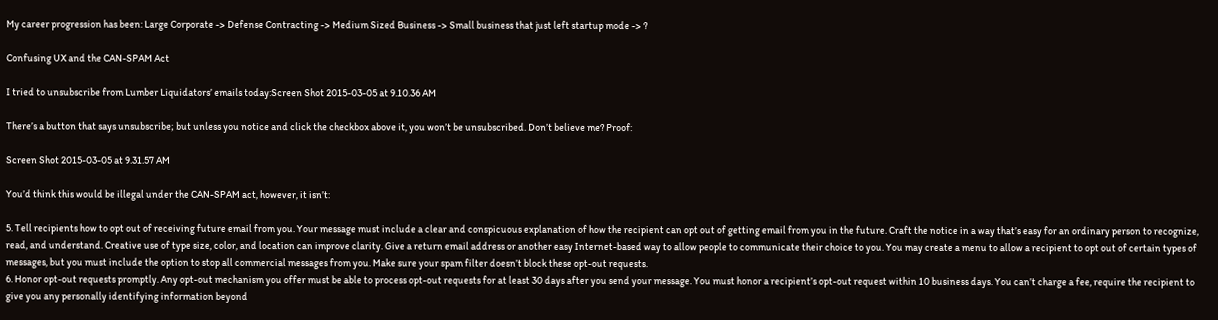My career progression has been: Large Corporate -> Defense Contracting -> Medium Sized Business -> Small business that just left startup mode -> ?

Confusing UX and the CAN-SPAM Act

I tried to unsubscribe from Lumber Liquidators’ emails today:Screen Shot 2015-03-05 at 9.10.36 AM

There’s a button that says unsubscribe; but unless you notice and click the checkbox above it, you won’t be unsubscribed. Don’t believe me? Proof:

Screen Shot 2015-03-05 at 9.31.57 AM

You’d think this would be illegal under the CAN-SPAM act, however, it isn’t:

5. Tell recipients how to opt out of receiving future email from you. Your message must include a clear and conspicuous explanation of how the recipient can opt out of getting email from you in the future. Craft the notice in a way that’s easy for an ordinary person to recognize, read, and understand. Creative use of type size, color, and location can improve clarity. Give a return email address or another easy Internet-based way to allow people to communicate their choice to you. You may create a menu to allow a recipient to opt out of certain types of messages, but you must include the option to stop all commercial messages from you. Make sure your spam filter doesn’t block these opt-out requests.
6. Honor opt-out requests promptly. Any opt-out mechanism you offer must be able to process opt-out requests for at least 30 days after you send your message. You must honor a recipient’s opt-out request within 10 business days. You can’t charge a fee, require the recipient to give you any personally identifying information beyond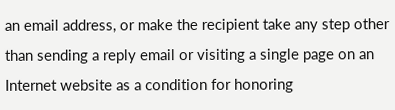an email address, or make the recipient take any step other than sending a reply email or visiting a single page on an Internet website as a condition for honoring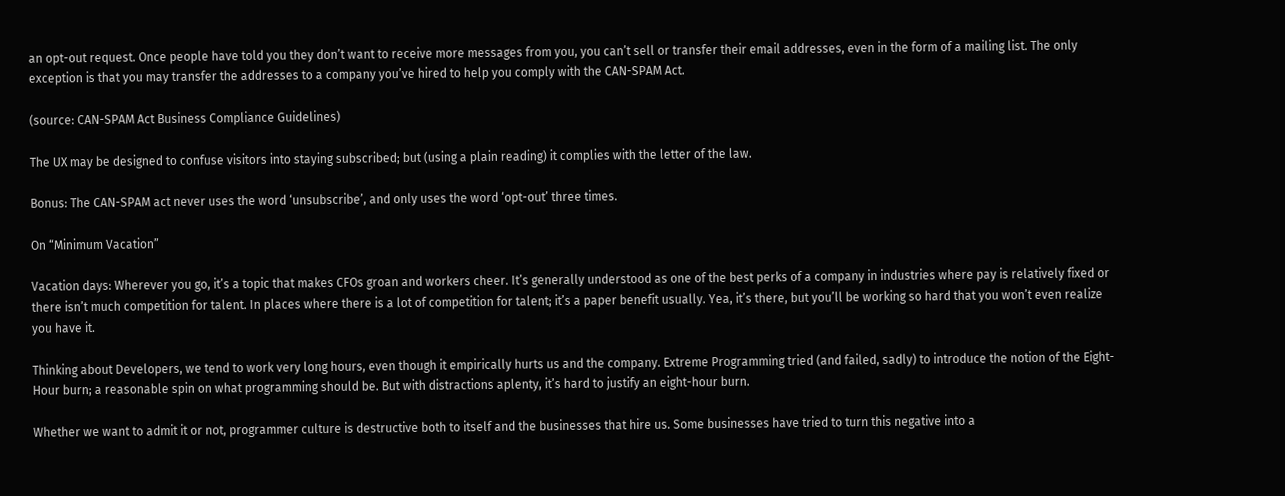an opt-out request. Once people have told you they don’t want to receive more messages from you, you can’t sell or transfer their email addresses, even in the form of a mailing list. The only exception is that you may transfer the addresses to a company you’ve hired to help you comply with the CAN-SPAM Act.

(source: CAN-SPAM Act Business Compliance Guidelines)

The UX may be designed to confuse visitors into staying subscribed; but (using a plain reading) it complies with the letter of the law.

Bonus: The CAN-SPAM act never uses the word ‘unsubscribe’, and only uses the word ‘opt-out’ three times.

On “Minimum Vacation”

Vacation days: Wherever you go, it’s a topic that makes CFOs groan and workers cheer. It’s generally understood as one of the best perks of a company in industries where pay is relatively fixed or there isn’t much competition for talent. In places where there is a lot of competition for talent; it’s a paper benefit usually. Yea, it’s there, but you’ll be working so hard that you won’t even realize you have it.

Thinking about Developers, we tend to work very long hours, even though it empirically hurts us and the company. Extreme Programming tried (and failed, sadly) to introduce the notion of the Eight-Hour burn; a reasonable spin on what programming should be. But with distractions aplenty, it’s hard to justify an eight-hour burn.

Whether we want to admit it or not, programmer culture is destructive both to itself and the businesses that hire us. Some businesses have tried to turn this negative into a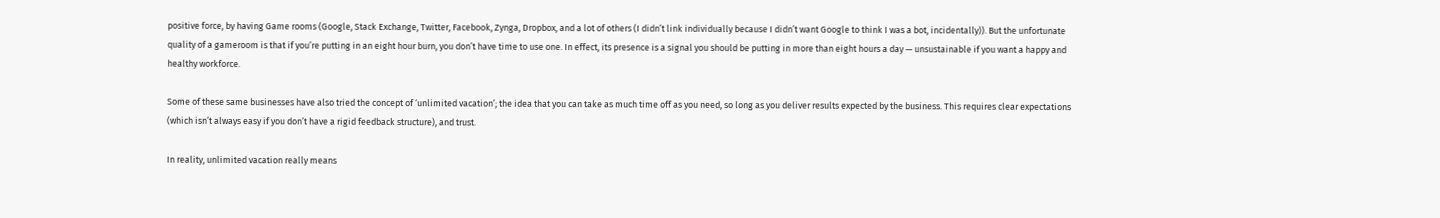positive force, by having Game rooms (Google, Stack Exchange, Twitter, Facebook, Zynga, Dropbox, and a lot of others (I didn’t link individually because I didn’t want Google to think I was a bot, incidentally)). But the unfortunate quality of a gameroom is that if you’re putting in an eight hour burn, you don’t have time to use one. In effect, its presence is a signal you should be putting in more than eight hours a day — unsustainable if you want a happy and healthy workforce.

Some of these same businesses have also tried the concept of ‘unlimited vacation’; the idea that you can take as much time off as you need, so long as you deliver results expected by the business. This requires clear expectations (which isn’t always easy if you don’t have a rigid feedback structure), and trust.

In reality, unlimited vacation really means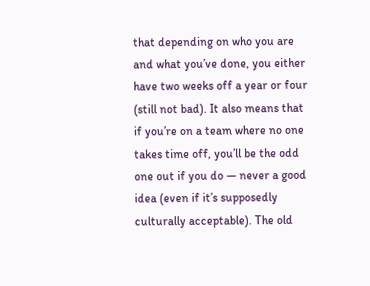that depending on who you are and what you’ve done, you either have two weeks off a year or four (still not bad). It also means that if you’re on a team where no one takes time off, you’ll be the odd one out if you do — never a good idea (even if it’s supposedly culturally acceptable). The old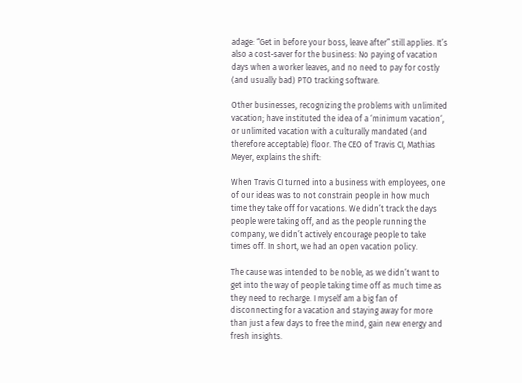adage: “Get in before your boss, leave after” still applies. It’s also a cost-saver for the business: No paying of vacation days when a worker leaves, and no need to pay for costly (and usually bad) PTO tracking software.

Other businesses, recognizing the problems with unlimited vacation; have instituted the idea of a ‘minimum vacation‘, or unlimited vacation with a culturally mandated (and therefore acceptable) floor. The CEO of Travis CI, Mathias Meyer, explains the shift:

When Travis CI turned into a business with employees, one of our ideas was to not constrain people in how much time they take off for vacations. We didn’t track the days people were taking off, and as the people running the company, we didn’t actively encourage people to take times off. In short, we had an open vacation policy.

The cause was intended to be noble, as we didn’t want to get into the way of people taking time off as much time as they need to recharge. I myself am a big fan of disconnecting for a vacation and staying away for more than just a few days to free the mind, gain new energy and fresh insights.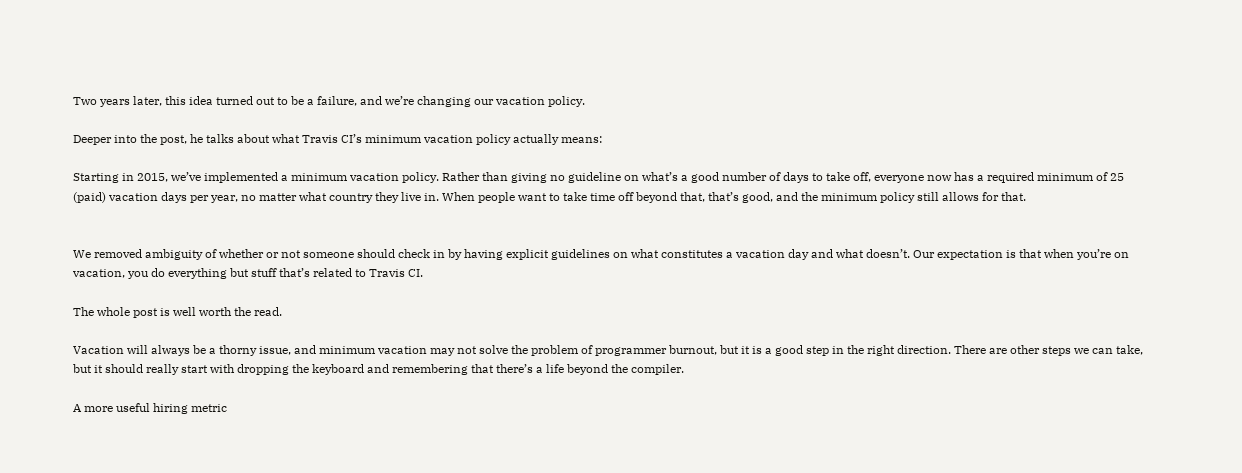Two years later, this idea turned out to be a failure, and we’re changing our vacation policy.

Deeper into the post, he talks about what Travis CI’s minimum vacation policy actually means:

Starting in 2015, we’ve implemented a minimum vacation policy. Rather than giving no guideline on what’s a good number of days to take off, everyone now has a required minimum of 25 (paid) vacation days per year, no matter what country they live in. When people want to take time off beyond that, that’s good, and the minimum policy still allows for that.


We removed ambiguity of whether or not someone should check in by having explicit guidelines on what constitutes a vacation day and what doesn’t. Our expectation is that when you’re on vacation, you do everything but stuff that’s related to Travis CI.

The whole post is well worth the read.

Vacation will always be a thorny issue, and minimum vacation may not solve the problem of programmer burnout, but it is a good step in the right direction. There are other steps we can take, but it should really start with dropping the keyboard and remembering that there’s a life beyond the compiler.

A more useful hiring metric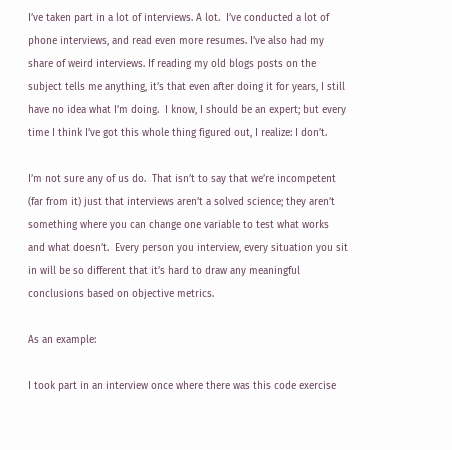I’ve taken part in a lot of interviews. A lot.  I’ve conducted a lot of phone interviews, and read even more resumes. I’ve also had my share of weird interviews. If reading my old blogs posts on the subject tells me anything, it’s that even after doing it for years, I still have no idea what I’m doing.  I know, I should be an expert; but every time I think I’ve got this whole thing figured out, I realize: I don’t.

I’m not sure any of us do.  That isn’t to say that we’re incompetent (far from it) just that interviews aren’t a solved science; they aren’t something where you can change one variable to test what works and what doesn’t.  Every person you interview, every situation you sit in will be so different that it’s hard to draw any meaningful conclusions based on objective metrics.

As an example:

I took part in an interview once where there was this code exercise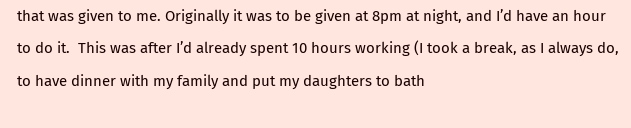that was given to me. Originally it was to be given at 8pm at night, and I’d have an hour to do it.  This was after I’d already spent 10 hours working (I took a break, as I always do, to have dinner with my family and put my daughters to bath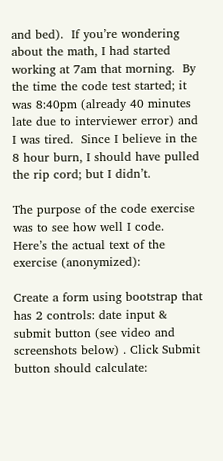and bed).  If you’re wondering about the math, I had started working at 7am that morning.  By the time the code test started; it was 8:40pm (already 40 minutes late due to interviewer error) and I was tired.  Since I believe in the 8 hour burn, I should have pulled the rip cord; but I didn’t.

The purpose of the code exercise was to see how well I code.  Here’s the actual text of the exercise (anonymized):

Create a form using bootstrap that has 2 controls: date input & submit button (see video and screenshots below) . Click Submit button should calculate: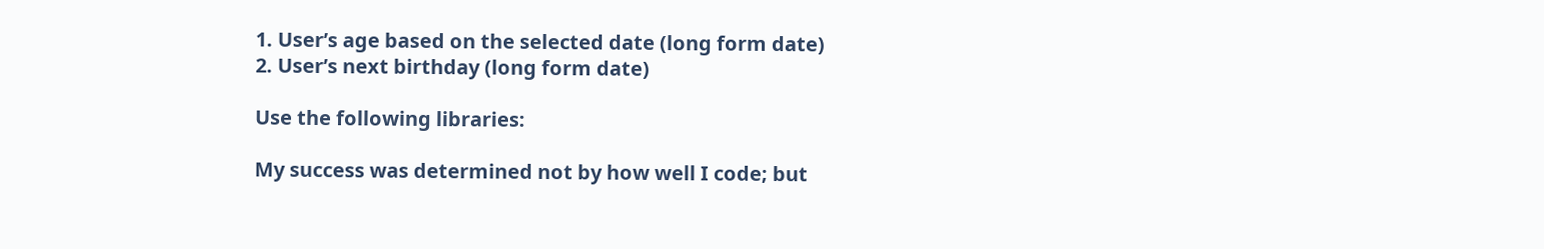1. User’s age based on the selected date (long form date)
2. User’s next birthday (long form date)

Use the following libraries:

My success was determined not by how well I code; but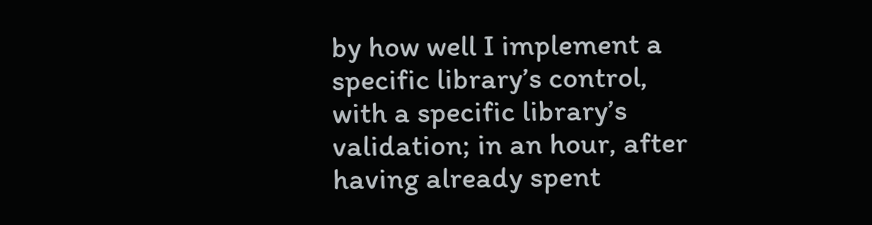by how well I implement a specific library’s control, with a specific library’s validation; in an hour, after having already spent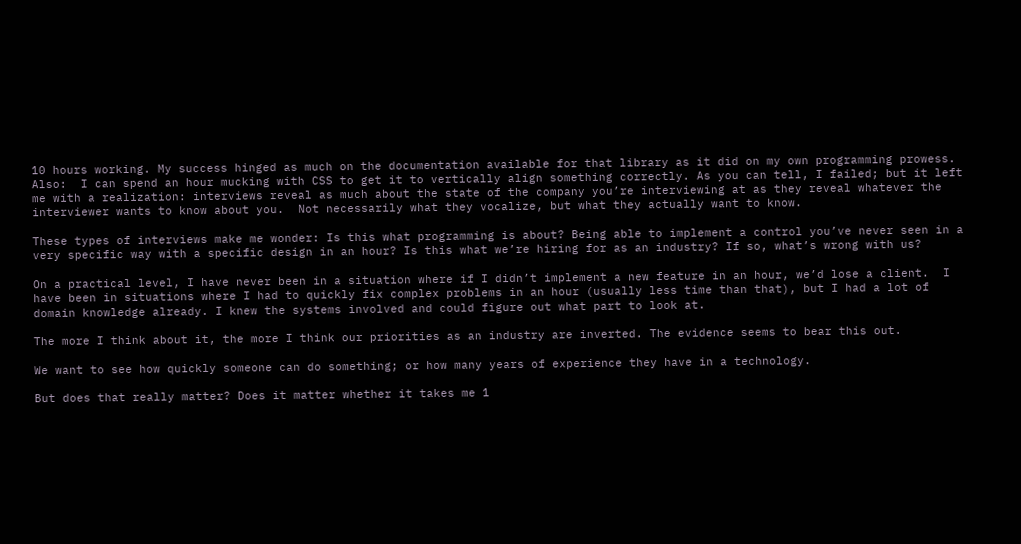10 hours working. My success hinged as much on the documentation available for that library as it did on my own programming prowess. Also:  I can spend an hour mucking with CSS to get it to vertically align something correctly. As you can tell, I failed; but it left me with a realization: interviews reveal as much about the state of the company you’re interviewing at as they reveal whatever the interviewer wants to know about you.  Not necessarily what they vocalize, but what they actually want to know.

These types of interviews make me wonder: Is this what programming is about? Being able to implement a control you’ve never seen in a very specific way with a specific design in an hour? Is this what we’re hiring for as an industry? If so, what’s wrong with us?

On a practical level, I have never been in a situation where if I didn’t implement a new feature in an hour, we’d lose a client.  I have been in situations where I had to quickly fix complex problems in an hour (usually less time than that), but I had a lot of domain knowledge already. I knew the systems involved and could figure out what part to look at.

The more I think about it, the more I think our priorities as an industry are inverted. The evidence seems to bear this out.

We want to see how quickly someone can do something; or how many years of experience they have in a technology.

But does that really matter? Does it matter whether it takes me 1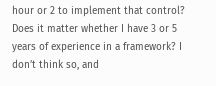hour or 2 to implement that control? Does it matter whether I have 3 or 5 years of experience in a framework? I don’t think so, and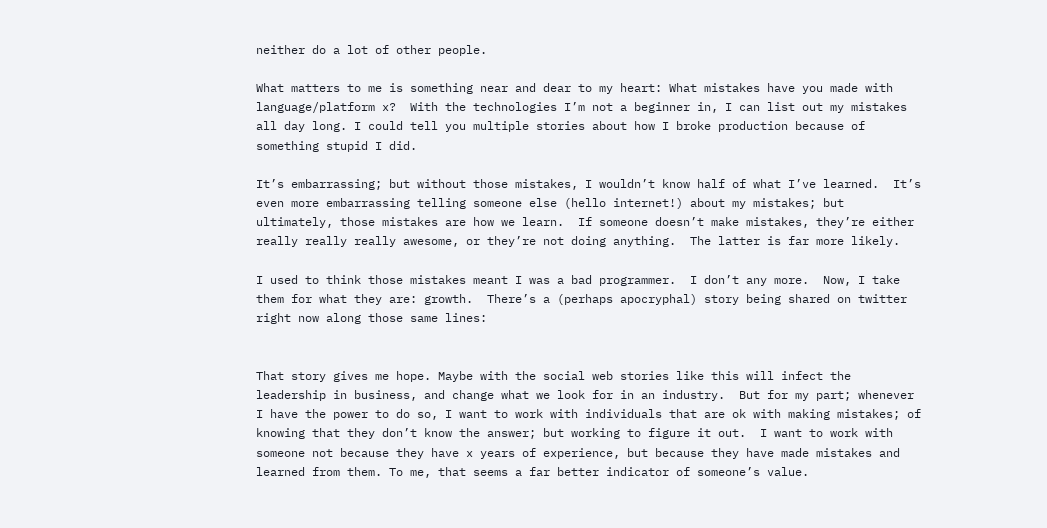neither do a lot of other people.

What matters to me is something near and dear to my heart: What mistakes have you made with language/platform x?  With the technologies I’m not a beginner in, I can list out my mistakes all day long. I could tell you multiple stories about how I broke production because of something stupid I did.

It’s embarrassing; but without those mistakes, I wouldn’t know half of what I’ve learned.  It’s even more embarrassing telling someone else (hello internet!) about my mistakes; but ultimately, those mistakes are how we learn.  If someone doesn’t make mistakes, they’re either really really really awesome, or they’re not doing anything.  The latter is far more likely.

I used to think those mistakes meant I was a bad programmer.  I don’t any more.  Now, I take them for what they are: growth.  There’s a (perhaps apocryphal) story being shared on twitter right now along those same lines:


That story gives me hope. Maybe with the social web stories like this will infect the leadership in business, and change what we look for in an industry.  But for my part; whenever I have the power to do so, I want to work with individuals that are ok with making mistakes; of knowing that they don’t know the answer; but working to figure it out.  I want to work with someone not because they have x years of experience, but because they have made mistakes and learned from them. To me, that seems a far better indicator of someone’s value.